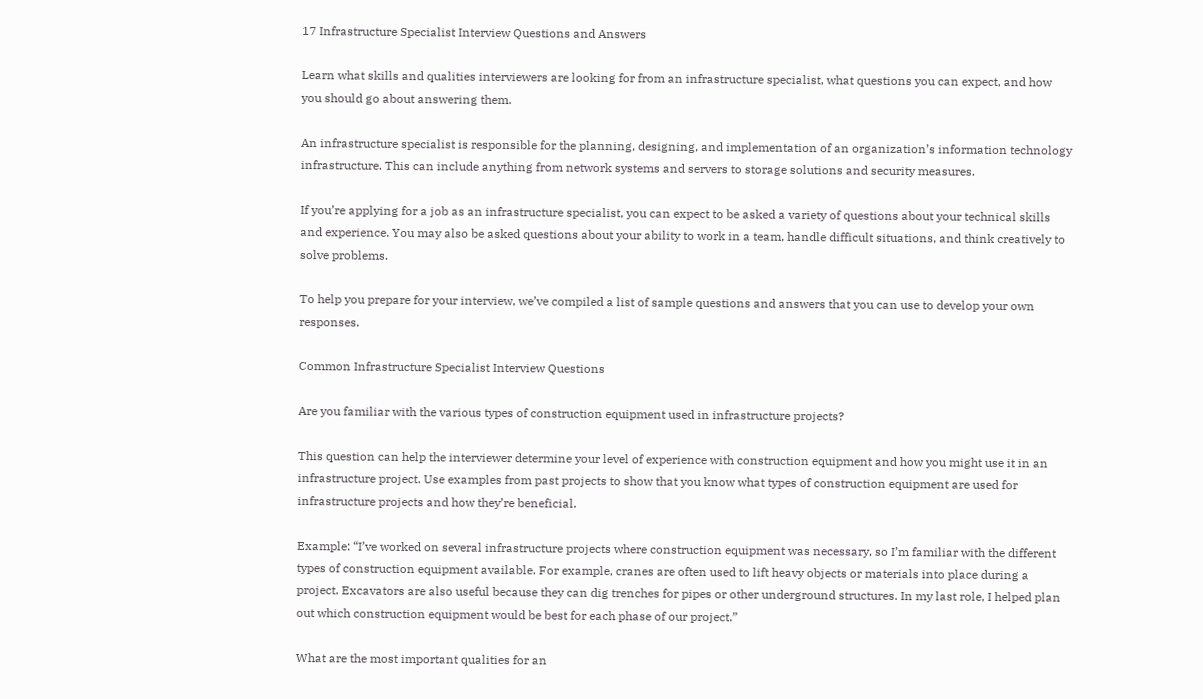17 Infrastructure Specialist Interview Questions and Answers

Learn what skills and qualities interviewers are looking for from an infrastructure specialist, what questions you can expect, and how you should go about answering them.

An infrastructure specialist is responsible for the planning, designing, and implementation of an organization’s information technology infrastructure. This can include anything from network systems and servers to storage solutions and security measures.

If you’re applying for a job as an infrastructure specialist, you can expect to be asked a variety of questions about your technical skills and experience. You may also be asked questions about your ability to work in a team, handle difficult situations, and think creatively to solve problems.

To help you prepare for your interview, we’ve compiled a list of sample questions and answers that you can use to develop your own responses.

Common Infrastructure Specialist Interview Questions

Are you familiar with the various types of construction equipment used in infrastructure projects?

This question can help the interviewer determine your level of experience with construction equipment and how you might use it in an infrastructure project. Use examples from past projects to show that you know what types of construction equipment are used for infrastructure projects and how they’re beneficial.

Example: “I’ve worked on several infrastructure projects where construction equipment was necessary, so I’m familiar with the different types of construction equipment available. For example, cranes are often used to lift heavy objects or materials into place during a project. Excavators are also useful because they can dig trenches for pipes or other underground structures. In my last role, I helped plan out which construction equipment would be best for each phase of our project.”

What are the most important qualities for an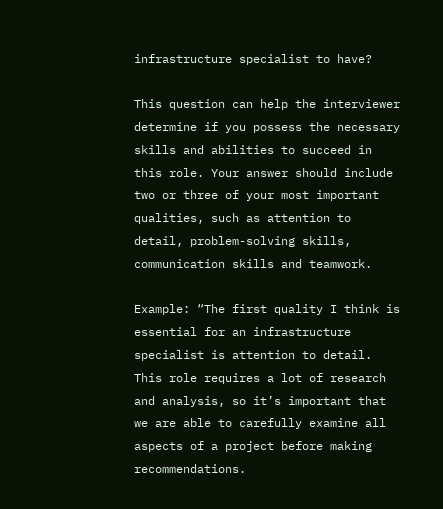infrastructure specialist to have?

This question can help the interviewer determine if you possess the necessary skills and abilities to succeed in this role. Your answer should include two or three of your most important qualities, such as attention to detail, problem-solving skills, communication skills and teamwork.

Example: “The first quality I think is essential for an infrastructure specialist is attention to detail. This role requires a lot of research and analysis, so it’s important that we are able to carefully examine all aspects of a project before making recommendations.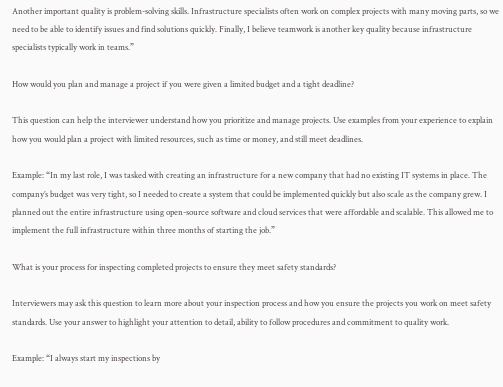Another important quality is problem-solving skills. Infrastructure specialists often work on complex projects with many moving parts, so we need to be able to identify issues and find solutions quickly. Finally, I believe teamwork is another key quality because infrastructure specialists typically work in teams.”

How would you plan and manage a project if you were given a limited budget and a tight deadline?

This question can help the interviewer understand how you prioritize and manage projects. Use examples from your experience to explain how you would plan a project with limited resources, such as time or money, and still meet deadlines.

Example: “In my last role, I was tasked with creating an infrastructure for a new company that had no existing IT systems in place. The company’s budget was very tight, so I needed to create a system that could be implemented quickly but also scale as the company grew. I planned out the entire infrastructure using open-source software and cloud services that were affordable and scalable. This allowed me to implement the full infrastructure within three months of starting the job.”

What is your process for inspecting completed projects to ensure they meet safety standards?

Interviewers may ask this question to learn more about your inspection process and how you ensure the projects you work on meet safety standards. Use your answer to highlight your attention to detail, ability to follow procedures and commitment to quality work.

Example: “I always start my inspections by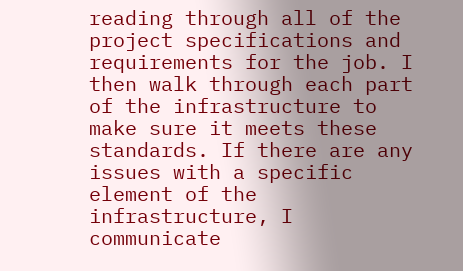reading through all of the project specifications and requirements for the job. I then walk through each part of the infrastructure to make sure it meets these standards. If there are any issues with a specific element of the infrastructure, I communicate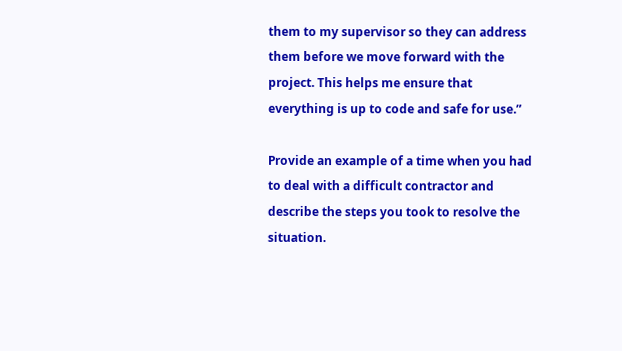them to my supervisor so they can address them before we move forward with the project. This helps me ensure that everything is up to code and safe for use.”

Provide an example of a time when you had to deal with a difficult contractor and describe the steps you took to resolve the situation.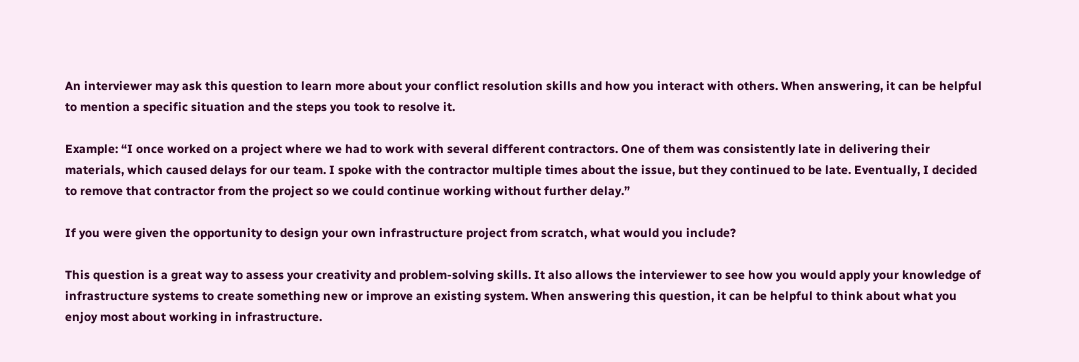An interviewer may ask this question to learn more about your conflict resolution skills and how you interact with others. When answering, it can be helpful to mention a specific situation and the steps you took to resolve it.

Example: “I once worked on a project where we had to work with several different contractors. One of them was consistently late in delivering their materials, which caused delays for our team. I spoke with the contractor multiple times about the issue, but they continued to be late. Eventually, I decided to remove that contractor from the project so we could continue working without further delay.”

If you were given the opportunity to design your own infrastructure project from scratch, what would you include?

This question is a great way to assess your creativity and problem-solving skills. It also allows the interviewer to see how you would apply your knowledge of infrastructure systems to create something new or improve an existing system. When answering this question, it can be helpful to think about what you enjoy most about working in infrastructure.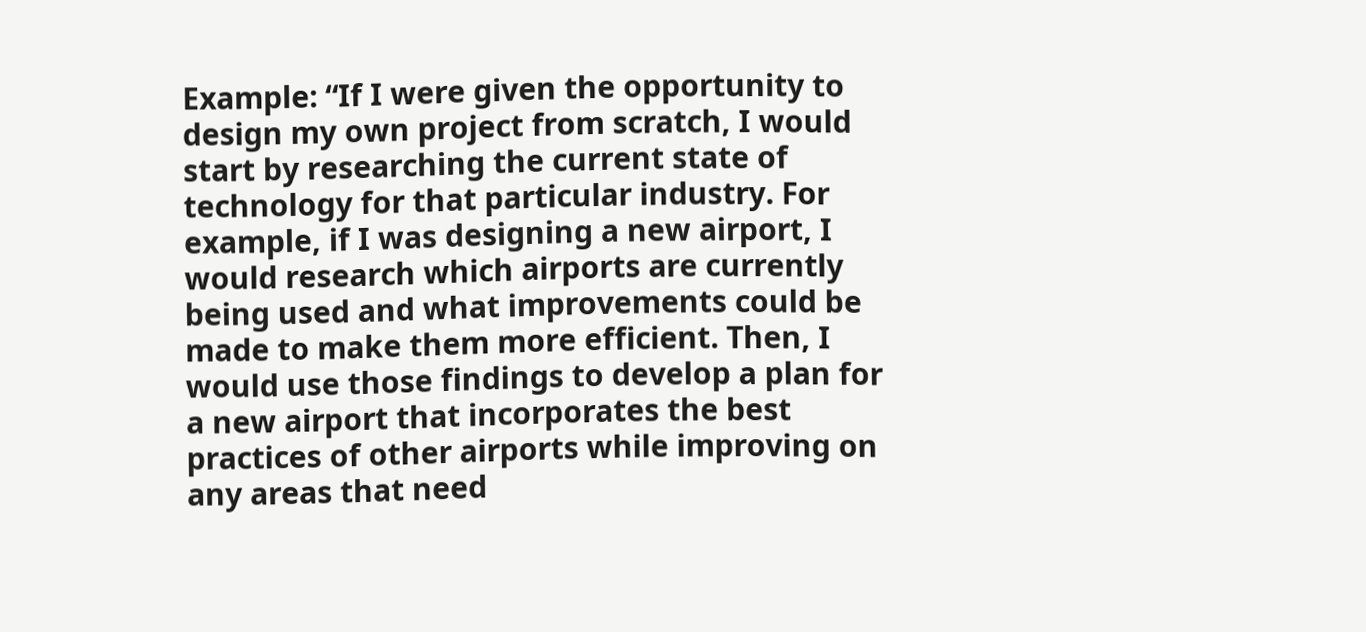Example: “If I were given the opportunity to design my own project from scratch, I would start by researching the current state of technology for that particular industry. For example, if I was designing a new airport, I would research which airports are currently being used and what improvements could be made to make them more efficient. Then, I would use those findings to develop a plan for a new airport that incorporates the best practices of other airports while improving on any areas that need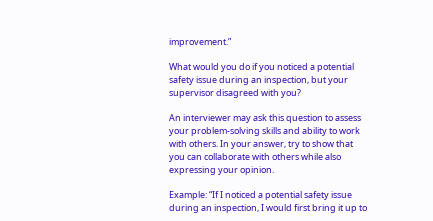improvement.”

What would you do if you noticed a potential safety issue during an inspection, but your supervisor disagreed with you?

An interviewer may ask this question to assess your problem-solving skills and ability to work with others. In your answer, try to show that you can collaborate with others while also expressing your opinion.

Example: “If I noticed a potential safety issue during an inspection, I would first bring it up to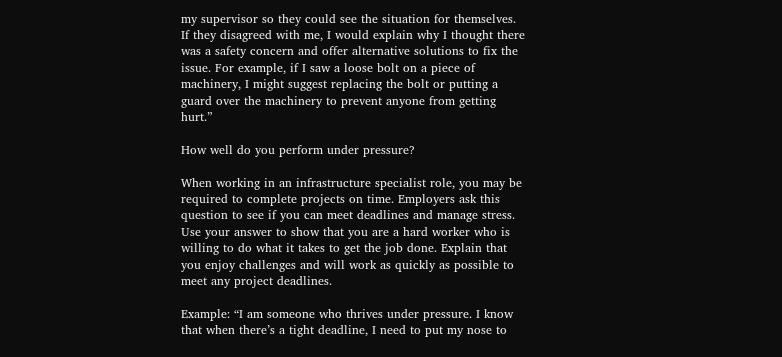my supervisor so they could see the situation for themselves. If they disagreed with me, I would explain why I thought there was a safety concern and offer alternative solutions to fix the issue. For example, if I saw a loose bolt on a piece of machinery, I might suggest replacing the bolt or putting a guard over the machinery to prevent anyone from getting hurt.”

How well do you perform under pressure?

When working in an infrastructure specialist role, you may be required to complete projects on time. Employers ask this question to see if you can meet deadlines and manage stress. Use your answer to show that you are a hard worker who is willing to do what it takes to get the job done. Explain that you enjoy challenges and will work as quickly as possible to meet any project deadlines.

Example: “I am someone who thrives under pressure. I know that when there’s a tight deadline, I need to put my nose to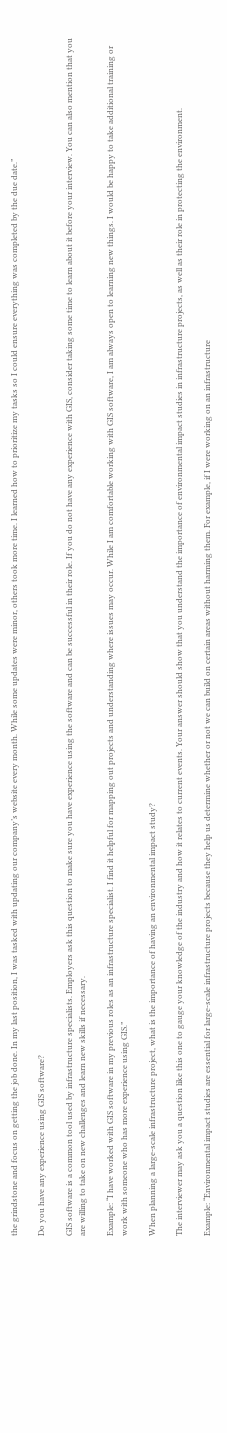the grindstone and focus on getting the job done. In my last position, I was tasked with updating our company’s website every month. While some updates were minor, others took more time. I learned how to prioritize my tasks so I could ensure everything was completed by the due date.”

Do you have any experience using GIS software?

GIS software is a common tool used by infrastructure specialists. Employers ask this question to make sure you have experience using the software and can be successful in their role. If you do not have any experience with GIS, consider taking some time to learn about it before your interview. You can also mention that you are willing to take on new challenges and learn new skills if necessary.

Example: “I have worked with GIS software in my previous roles as an infrastructure specialist. I find it helpful for mapping out projects and understanding where issues may occur. While I am comfortable working with GIS software, I am always open to learning new things. I would be happy to take additional training or work with someone who has more experience using GIS.”

When planning a large-scale infrastructure project, what is the importance of having an environmental impact study?

The interviewer may ask you a question like this one to gauge your knowledge of the industry and how it relates to current events. Your answer should show that you understand the importance of environmental impact studies in infrastructure projects, as well as their role in protecting the environment.

Example: “Environmental impact studies are essential for large-scale infrastructure projects because they help us determine whether or not we can build on certain areas without harming them. For example, if I were working on an infrastructure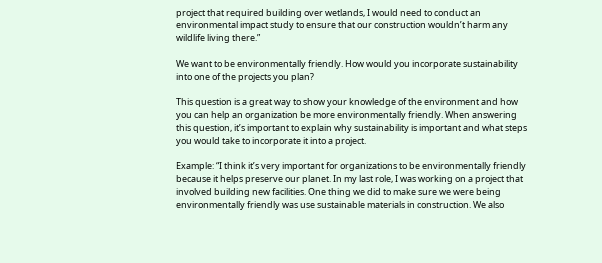project that required building over wetlands, I would need to conduct an environmental impact study to ensure that our construction wouldn’t harm any wildlife living there.”

We want to be environmentally friendly. How would you incorporate sustainability into one of the projects you plan?

This question is a great way to show your knowledge of the environment and how you can help an organization be more environmentally friendly. When answering this question, it’s important to explain why sustainability is important and what steps you would take to incorporate it into a project.

Example: “I think it’s very important for organizations to be environmentally friendly because it helps preserve our planet. In my last role, I was working on a project that involved building new facilities. One thing we did to make sure we were being environmentally friendly was use sustainable materials in construction. We also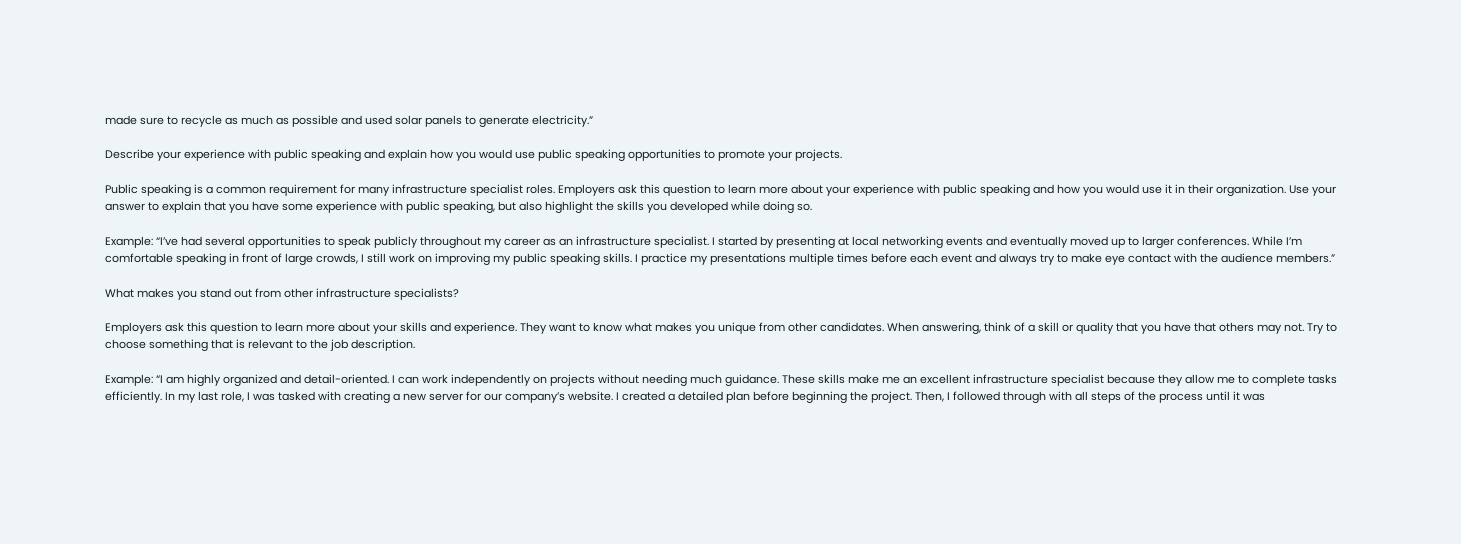made sure to recycle as much as possible and used solar panels to generate electricity.”

Describe your experience with public speaking and explain how you would use public speaking opportunities to promote your projects.

Public speaking is a common requirement for many infrastructure specialist roles. Employers ask this question to learn more about your experience with public speaking and how you would use it in their organization. Use your answer to explain that you have some experience with public speaking, but also highlight the skills you developed while doing so.

Example: “I’ve had several opportunities to speak publicly throughout my career as an infrastructure specialist. I started by presenting at local networking events and eventually moved up to larger conferences. While I’m comfortable speaking in front of large crowds, I still work on improving my public speaking skills. I practice my presentations multiple times before each event and always try to make eye contact with the audience members.”

What makes you stand out from other infrastructure specialists?

Employers ask this question to learn more about your skills and experience. They want to know what makes you unique from other candidates. When answering, think of a skill or quality that you have that others may not. Try to choose something that is relevant to the job description.

Example: “I am highly organized and detail-oriented. I can work independently on projects without needing much guidance. These skills make me an excellent infrastructure specialist because they allow me to complete tasks efficiently. In my last role, I was tasked with creating a new server for our company’s website. I created a detailed plan before beginning the project. Then, I followed through with all steps of the process until it was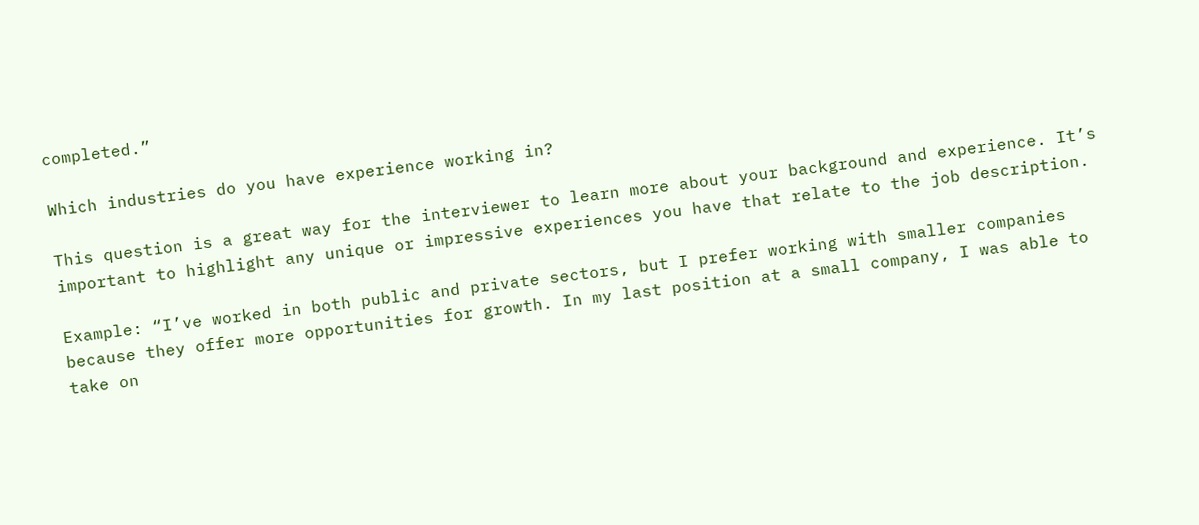completed.”

Which industries do you have experience working in?

This question is a great way for the interviewer to learn more about your background and experience. It’s important to highlight any unique or impressive experiences you have that relate to the job description.

Example: “I’ve worked in both public and private sectors, but I prefer working with smaller companies because they offer more opportunities for growth. In my last position at a small company, I was able to take on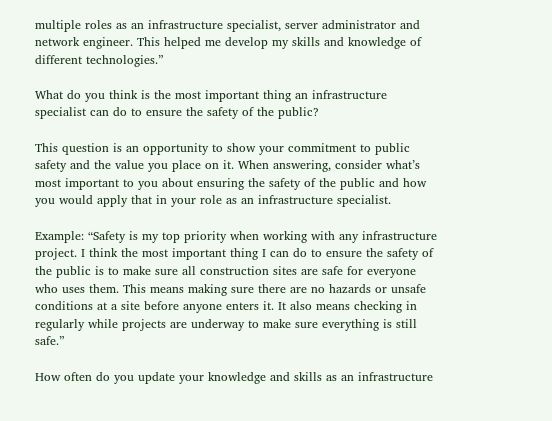multiple roles as an infrastructure specialist, server administrator and network engineer. This helped me develop my skills and knowledge of different technologies.”

What do you think is the most important thing an infrastructure specialist can do to ensure the safety of the public?

This question is an opportunity to show your commitment to public safety and the value you place on it. When answering, consider what’s most important to you about ensuring the safety of the public and how you would apply that in your role as an infrastructure specialist.

Example: “Safety is my top priority when working with any infrastructure project. I think the most important thing I can do to ensure the safety of the public is to make sure all construction sites are safe for everyone who uses them. This means making sure there are no hazards or unsafe conditions at a site before anyone enters it. It also means checking in regularly while projects are underway to make sure everything is still safe.”

How often do you update your knowledge and skills as an infrastructure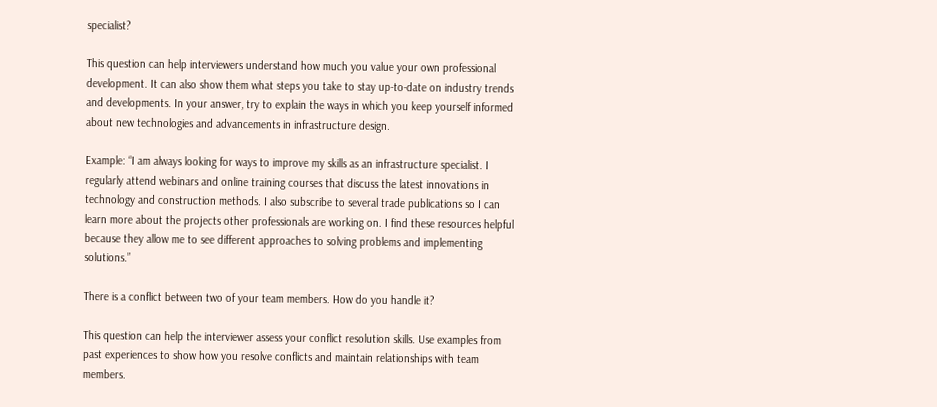specialist?

This question can help interviewers understand how much you value your own professional development. It can also show them what steps you take to stay up-to-date on industry trends and developments. In your answer, try to explain the ways in which you keep yourself informed about new technologies and advancements in infrastructure design.

Example: “I am always looking for ways to improve my skills as an infrastructure specialist. I regularly attend webinars and online training courses that discuss the latest innovations in technology and construction methods. I also subscribe to several trade publications so I can learn more about the projects other professionals are working on. I find these resources helpful because they allow me to see different approaches to solving problems and implementing solutions.”

There is a conflict between two of your team members. How do you handle it?

This question can help the interviewer assess your conflict resolution skills. Use examples from past experiences to show how you resolve conflicts and maintain relationships with team members.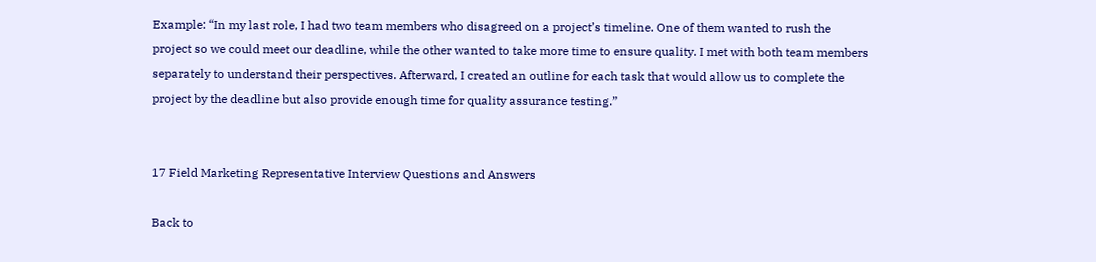Example: “In my last role, I had two team members who disagreed on a project’s timeline. One of them wanted to rush the project so we could meet our deadline, while the other wanted to take more time to ensure quality. I met with both team members separately to understand their perspectives. Afterward, I created an outline for each task that would allow us to complete the project by the deadline but also provide enough time for quality assurance testing.”


17 Field Marketing Representative Interview Questions and Answers

Back to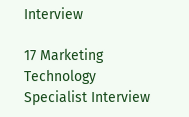Interview

17 Marketing Technology Specialist Interview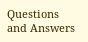Questions and Answers